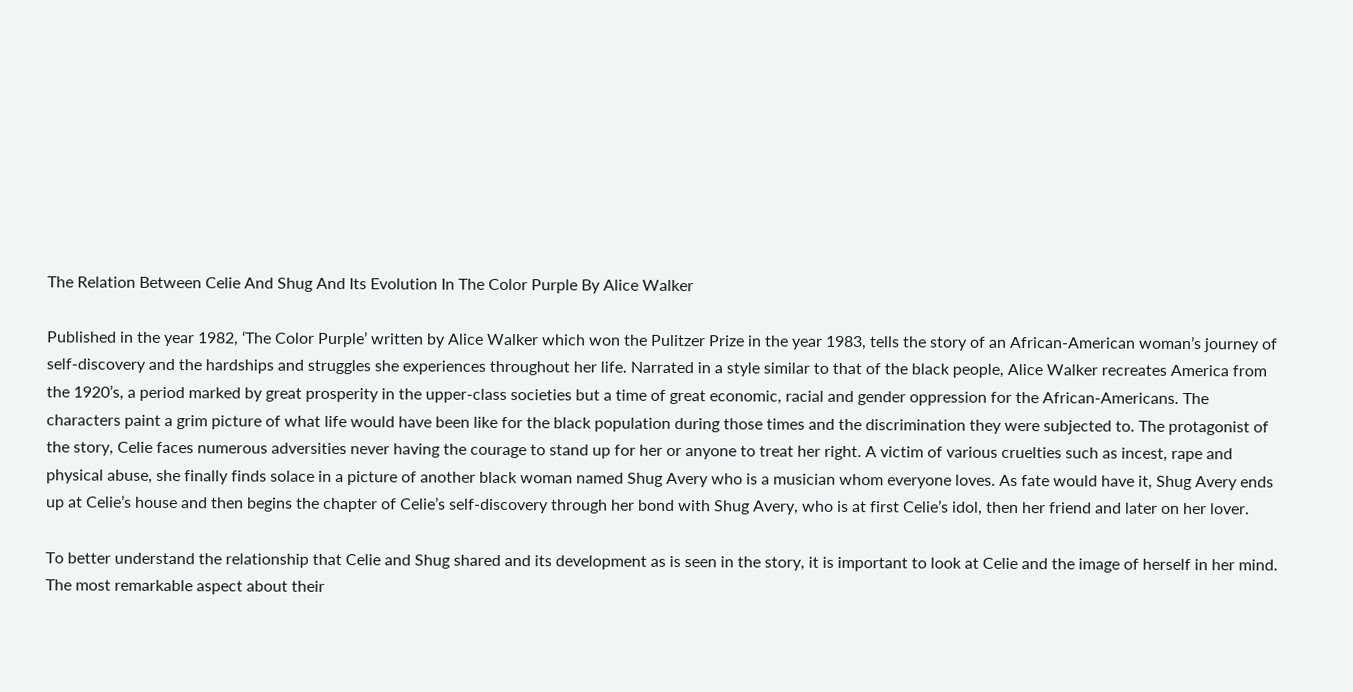The Relation Between Celie And Shug And Its Evolution In The Color Purple By Alice Walker

Published in the year 1982, ‘The Color Purple’ written by Alice Walker which won the Pulitzer Prize in the year 1983, tells the story of an African-American woman’s journey of self-discovery and the hardships and struggles she experiences throughout her life. Narrated in a style similar to that of the black people, Alice Walker recreates America from the 1920’s, a period marked by great prosperity in the upper-class societies but a time of great economic, racial and gender oppression for the African-Americans. The characters paint a grim picture of what life would have been like for the black population during those times and the discrimination they were subjected to. The protagonist of the story, Celie faces numerous adversities never having the courage to stand up for her or anyone to treat her right. A victim of various cruelties such as incest, rape and physical abuse, she finally finds solace in a picture of another black woman named Shug Avery who is a musician whom everyone loves. As fate would have it, Shug Avery ends up at Celie’s house and then begins the chapter of Celie’s self-discovery through her bond with Shug Avery, who is at first Celie’s idol, then her friend and later on her lover.

To better understand the relationship that Celie and Shug shared and its development as is seen in the story, it is important to look at Celie and the image of herself in her mind. The most remarkable aspect about their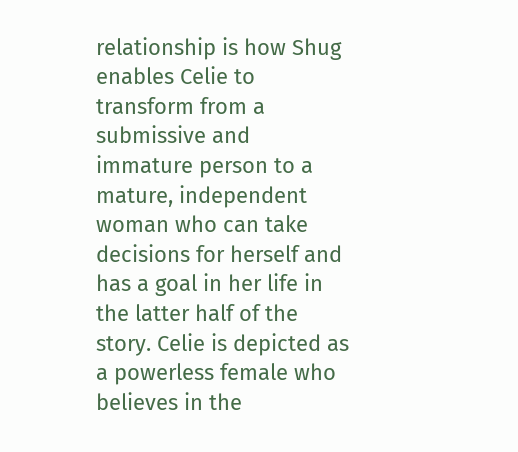relationship is how Shug enables Celie to transform from a submissive and immature person to a mature, independent woman who can take decisions for herself and has a goal in her life in the latter half of the story. Celie is depicted as a powerless female who believes in the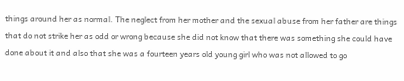things around her as normal. The neglect from her mother and the sexual abuse from her father are things that do not strike her as odd or wrong because she did not know that there was something she could have done about it and also that she was a fourteen years old young girl who was not allowed to go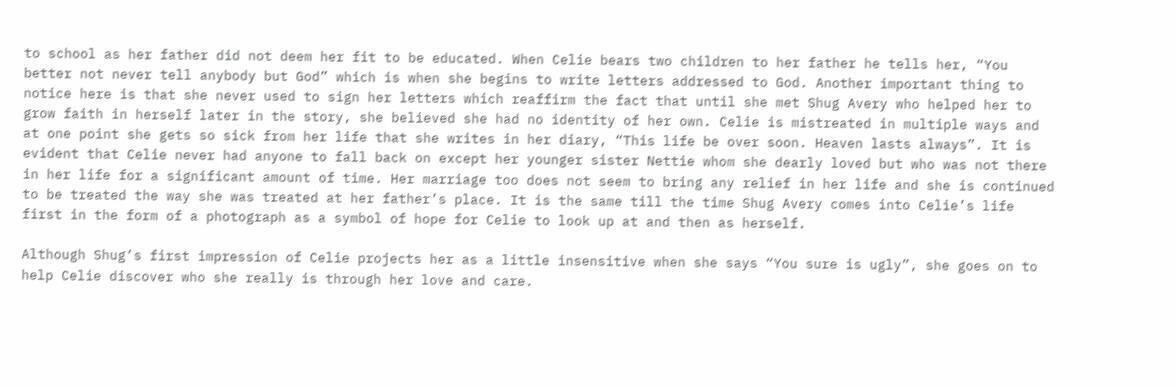to school as her father did not deem her fit to be educated. When Celie bears two children to her father he tells her, “You better not never tell anybody but God” which is when she begins to write letters addressed to God. Another important thing to notice here is that she never used to sign her letters which reaffirm the fact that until she met Shug Avery who helped her to grow faith in herself later in the story, she believed she had no identity of her own. Celie is mistreated in multiple ways and at one point she gets so sick from her life that she writes in her diary, “This life be over soon. Heaven lasts always”. It is evident that Celie never had anyone to fall back on except her younger sister Nettie whom she dearly loved but who was not there in her life for a significant amount of time. Her marriage too does not seem to bring any relief in her life and she is continued to be treated the way she was treated at her father’s place. It is the same till the time Shug Avery comes into Celie’s life first in the form of a photograph as a symbol of hope for Celie to look up at and then as herself.

Although Shug’s first impression of Celie projects her as a little insensitive when she says “You sure is ugly”, she goes on to help Celie discover who she really is through her love and care.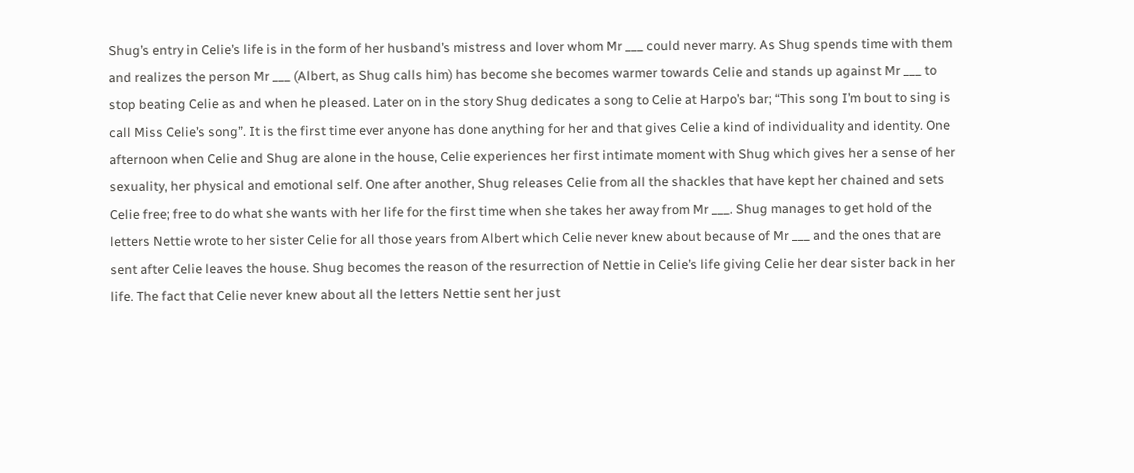Shug’s entry in Celie’s life is in the form of her husband’s mistress and lover whom Mr ___ could never marry. As Shug spends time with them and realizes the person Mr ___ (Albert, as Shug calls him) has become she becomes warmer towards Celie and stands up against Mr ___ to stop beating Celie as and when he pleased. Later on in the story Shug dedicates a song to Celie at Harpo’s bar; “This song I’m bout to sing is call Miss Celie’s song”. It is the first time ever anyone has done anything for her and that gives Celie a kind of individuality and identity. One afternoon when Celie and Shug are alone in the house, Celie experiences her first intimate moment with Shug which gives her a sense of her sexuality, her physical and emotional self. One after another, Shug releases Celie from all the shackles that have kept her chained and sets Celie free; free to do what she wants with her life for the first time when she takes her away from Mr ___. Shug manages to get hold of the letters Nettie wrote to her sister Celie for all those years from Albert which Celie never knew about because of Mr ___ and the ones that are sent after Celie leaves the house. Shug becomes the reason of the resurrection of Nettie in Celie’s life giving Celie her dear sister back in her life. The fact that Celie never knew about all the letters Nettie sent her just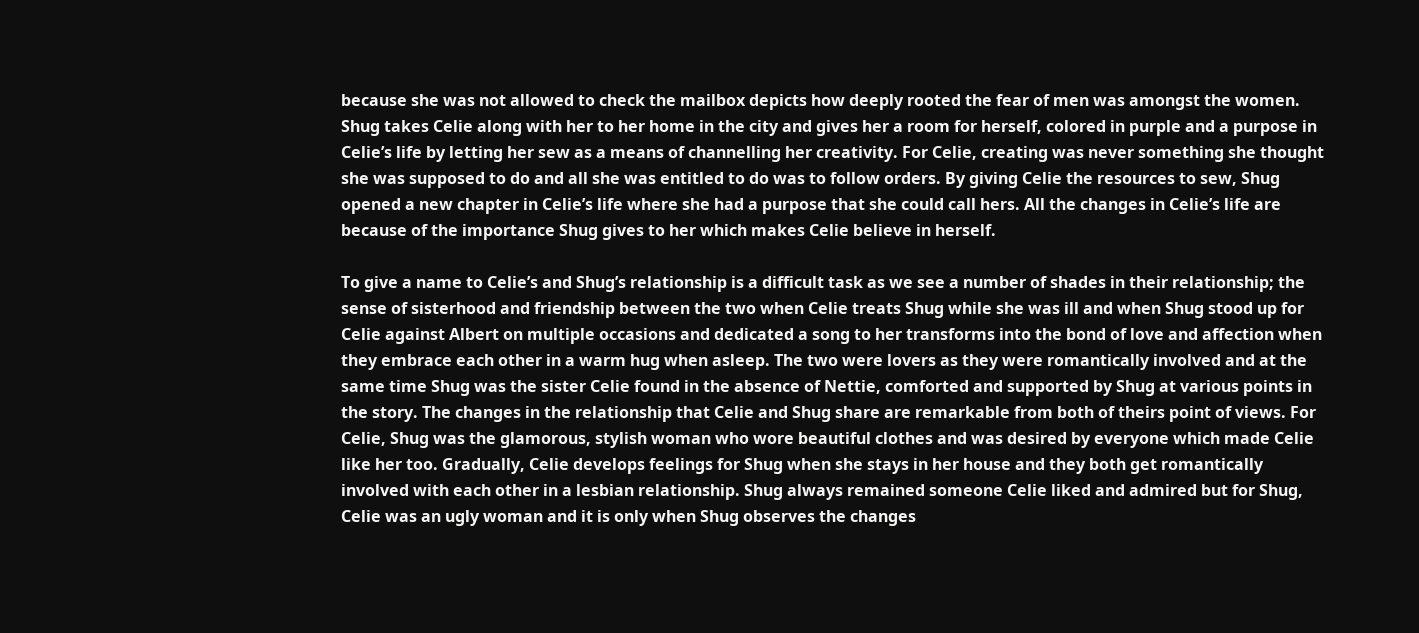because she was not allowed to check the mailbox depicts how deeply rooted the fear of men was amongst the women. Shug takes Celie along with her to her home in the city and gives her a room for herself, colored in purple and a purpose in Celie’s life by letting her sew as a means of channelling her creativity. For Celie, creating was never something she thought she was supposed to do and all she was entitled to do was to follow orders. By giving Celie the resources to sew, Shug opened a new chapter in Celie’s life where she had a purpose that she could call hers. All the changes in Celie’s life are because of the importance Shug gives to her which makes Celie believe in herself.

To give a name to Celie’s and Shug’s relationship is a difficult task as we see a number of shades in their relationship; the sense of sisterhood and friendship between the two when Celie treats Shug while she was ill and when Shug stood up for Celie against Albert on multiple occasions and dedicated a song to her transforms into the bond of love and affection when they embrace each other in a warm hug when asleep. The two were lovers as they were romantically involved and at the same time Shug was the sister Celie found in the absence of Nettie, comforted and supported by Shug at various points in the story. The changes in the relationship that Celie and Shug share are remarkable from both of theirs point of views. For Celie, Shug was the glamorous, stylish woman who wore beautiful clothes and was desired by everyone which made Celie like her too. Gradually, Celie develops feelings for Shug when she stays in her house and they both get romantically involved with each other in a lesbian relationship. Shug always remained someone Celie liked and admired but for Shug, Celie was an ugly woman and it is only when Shug observes the changes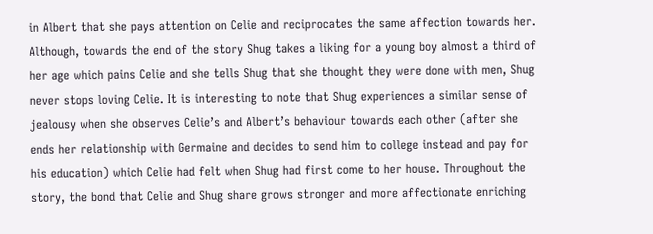in Albert that she pays attention on Celie and reciprocates the same affection towards her. Although, towards the end of the story Shug takes a liking for a young boy almost a third of her age which pains Celie and she tells Shug that she thought they were done with men, Shug never stops loving Celie. It is interesting to note that Shug experiences a similar sense of jealousy when she observes Celie’s and Albert’s behaviour towards each other (after she ends her relationship with Germaine and decides to send him to college instead and pay for his education) which Celie had felt when Shug had first come to her house. Throughout the story, the bond that Celie and Shug share grows stronger and more affectionate enriching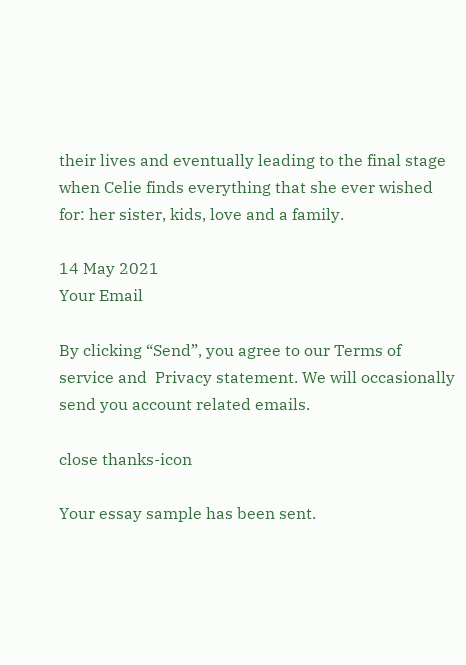their lives and eventually leading to the final stage when Celie finds everything that she ever wished for: her sister, kids, love and a family.

14 May 2021
Your Email

By clicking “Send”, you agree to our Terms of service and  Privacy statement. We will occasionally send you account related emails.

close thanks-icon

Your essay sample has been sent.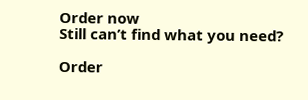Order now
Still can’t find what you need?

Order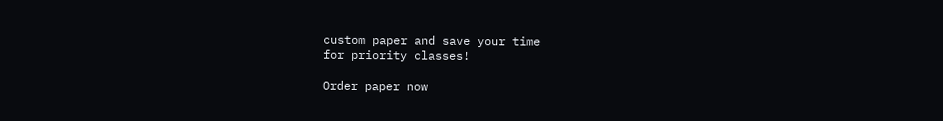custom paper and save your time
for priority classes!

Order paper now